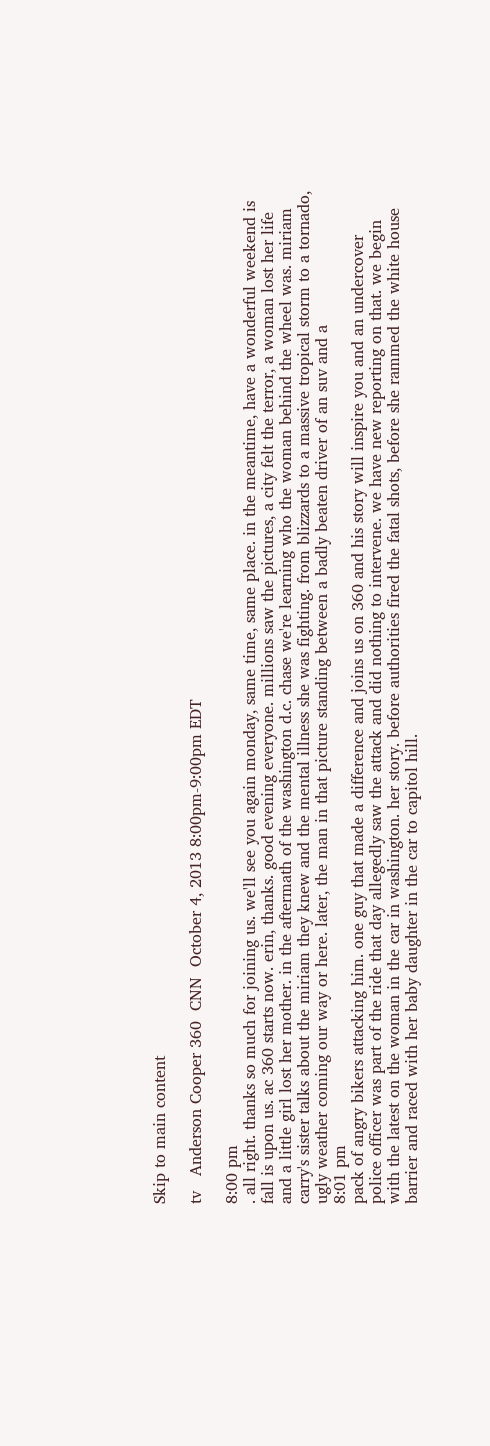Skip to main content

tv   Anderson Cooper 360  CNN  October 4, 2013 8:00pm-9:00pm EDT

8:00 pm
. all right. thanks so much for joining us. we'll see you again monday, same time, same place. in the meantime, have a wonderful weekend is fall is upon us. ac 360 starts now. erin, thanks. good evening everyone. millions saw the pictures, a city felt the terror, a woman lost her life and a little girl lost her mother. in the aftermath of the washington d.c. chase we're learning who the woman behind the wheel was. miriam carry's sister talks about the miriam they knew and the mental illness she was fighting. from blizzards to a massive tropical storm to a tornado, ugly weather coming our way or here. later, the man in that picture standing between a badly beaten driver of an suv and a
8:01 pm
pack of angry bikers attacking him. one guy that made a difference and joins us on 360 and his story will inspire you and an undercover police officer was part of the ride that day allegedly saw the attack and did nothing to intervene. we have new reporting on that. we begin with the latest on the woman in the car in washington. her story. before authorities fired the fatal shots, before she rammed the white house barrier and raced with her baby daughter in the car to capitol hill.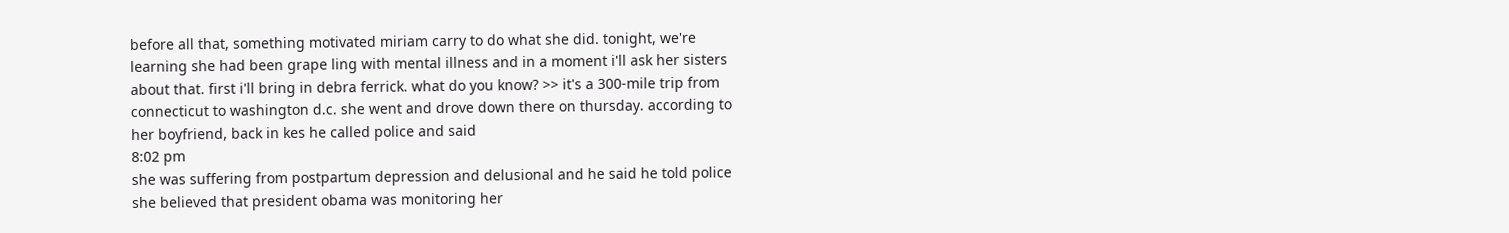before all that, something motivated miriam carry to do what she did. tonight, we're learning she had been grape ling with mental illness and in a moment i'll ask her sisters about that. first i'll bring in debra ferrick. what do you know? >> it's a 300-mile trip from connecticut to washington d.c. she went and drove down there on thursday. according to her boyfriend, back in kes he called police and said
8:02 pm
she was suffering from postpartum depression and delusional and he said he told police she believed that president obama was monitoring her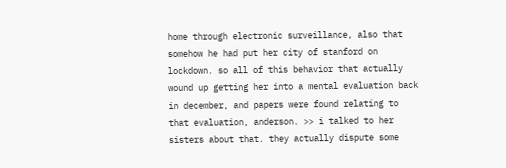home through electronic surveillance, also that somehow he had put her city of stanford on lockdown. so all of this behavior that actually wound up getting her into a mental evaluation back in december, and papers were found relating to that evaluation, anderson. >> i talked to her sisters about that. they actually dispute some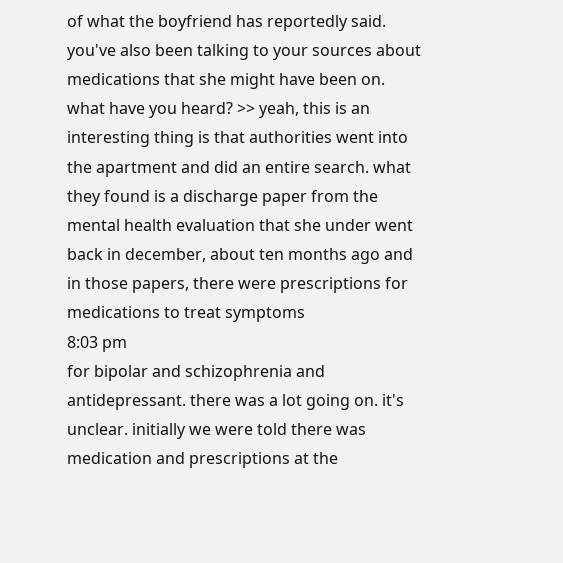of what the boyfriend has reportedly said. you've also been talking to your sources about medications that she might have been on. what have you heard? >> yeah, this is an interesting thing is that authorities went into the apartment and did an entire search. what they found is a discharge paper from the mental health evaluation that she under went back in december, about ten months ago and in those papers, there were prescriptions for medications to treat symptoms
8:03 pm
for bipolar and schizophrenia and antidepressant. there was a lot going on. it's unclear. initially we were told there was medication and prescriptions at the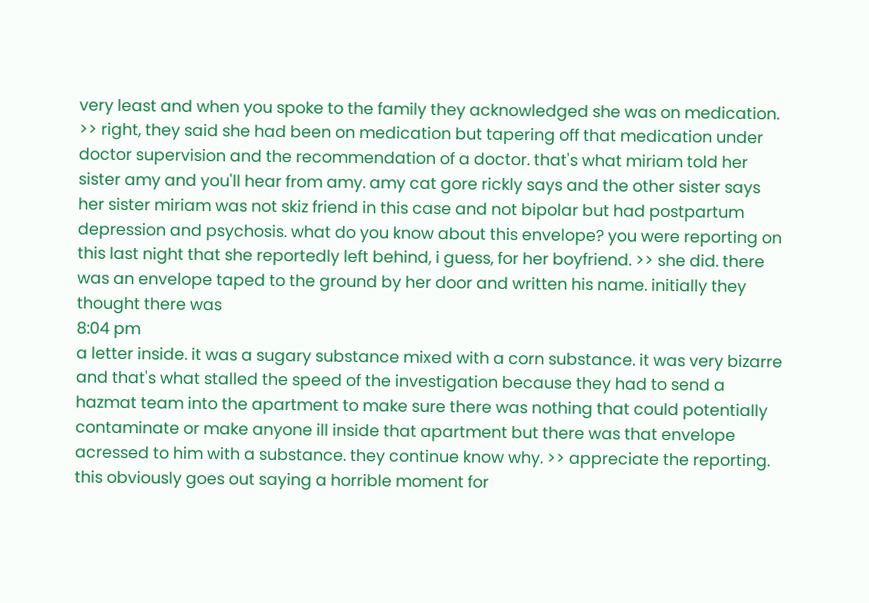very least and when you spoke to the family they acknowledged she was on medication. >> right, they said she had been on medication but tapering off that medication under doctor supervision and the recommendation of a doctor. that's what miriam told her sister amy and you'll hear from amy. amy cat gore rickly says and the other sister says her sister miriam was not skiz friend in this case and not bipolar but had postpartum depression and psychosis. what do you know about this envelope? you were reporting on this last night that she reportedly left behind, i guess, for her boyfriend. >> she did. there was an envelope taped to the ground by her door and written his name. initially they thought there was
8:04 pm
a letter inside. it was a sugary substance mixed with a corn substance. it was very bizarre and that's what stalled the speed of the investigation because they had to send a hazmat team into the apartment to make sure there was nothing that could potentially contaminate or make anyone ill inside that apartment but there was that envelope acressed to him with a substance. they continue know why. >> appreciate the reporting. this obviously goes out saying a horrible moment for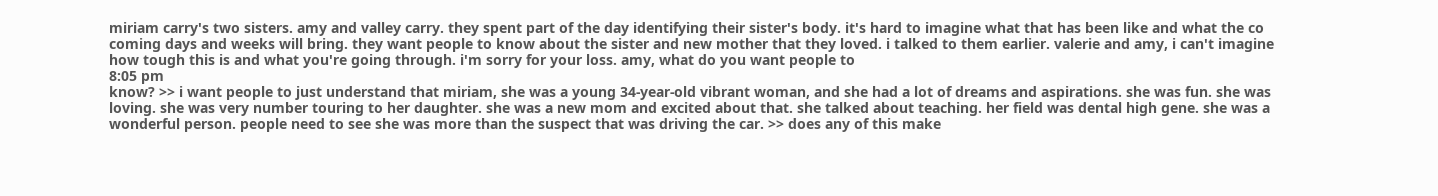miriam carry's two sisters. amy and valley carry. they spent part of the day identifying their sister's body. it's hard to imagine what that has been like and what the co coming days and weeks will bring. they want people to know about the sister and new mother that they loved. i talked to them earlier. valerie and amy, i can't imagine how tough this is and what you're going through. i'm sorry for your loss. amy, what do you want people to
8:05 pm
know? >> i want people to just understand that miriam, she was a young 34-year-old vibrant woman, and she had a lot of dreams and aspirations. she was fun. she was loving. she was very number touring to her daughter. she was a new mom and excited about that. she talked about teaching. her field was dental high gene. she was a wonderful person. people need to see she was more than the suspect that was driving the car. >> does any of this make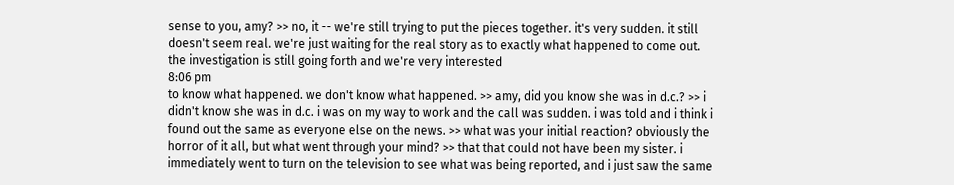sense to you, amy? >> no, it -- we're still trying to put the pieces together. it's very sudden. it still doesn't seem real. we're just waiting for the real story as to exactly what happened to come out. the investigation is still going forth and we're very interested
8:06 pm
to know what happened. we don't know what happened. >> amy, did you know she was in d.c.? >> i didn't know she was in d.c. i was on my way to work and the call was sudden. i was told and i think i found out the same as everyone else on the news. >> what was your initial reaction? obviously the horror of it all, but what went through your mind? >> that that could not have been my sister. i immediately went to turn on the television to see what was being reported, and i just saw the same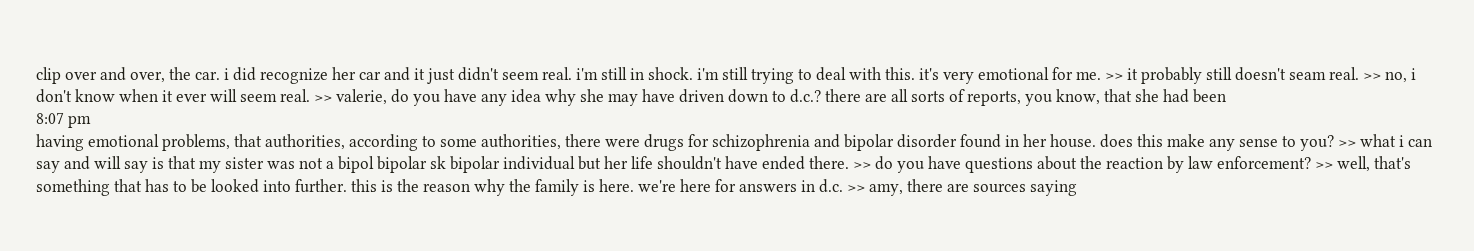clip over and over, the car. i did recognize her car and it just didn't seem real. i'm still in shock. i'm still trying to deal with this. it's very emotional for me. >> it probably still doesn't seam real. >> no, i don't know when it ever will seem real. >> valerie, do you have any idea why she may have driven down to d.c.? there are all sorts of reports, you know, that she had been
8:07 pm
having emotional problems, that authorities, according to some authorities, there were drugs for schizophrenia and bipolar disorder found in her house. does this make any sense to you? >> what i can say and will say is that my sister was not a bipol bipolar sk bipolar individual but her life shouldn't have ended there. >> do you have questions about the reaction by law enforcement? >> well, that's something that has to be looked into further. this is the reason why the family is here. we're here for answers in d.c. >> amy, there are sources saying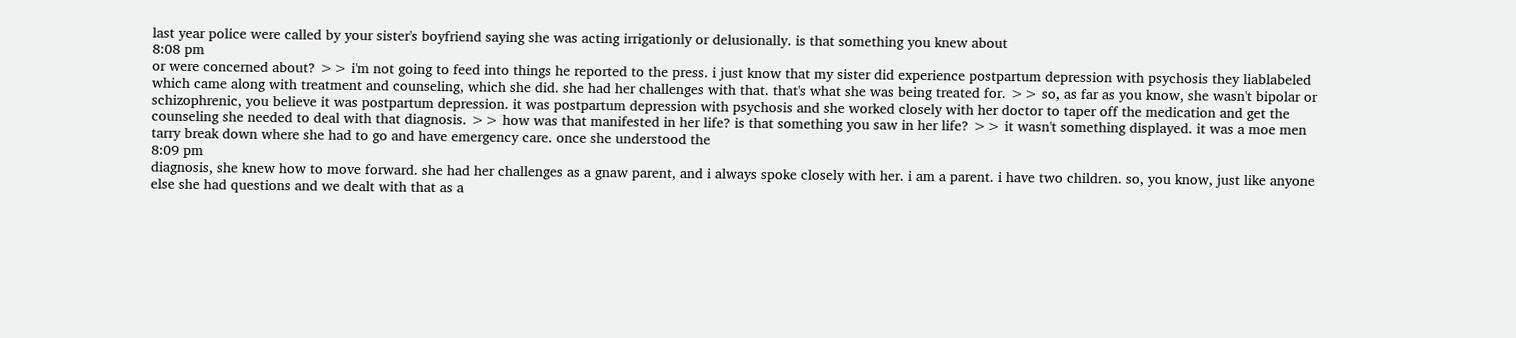last year police were called by your sister's boyfriend saying she was acting irrigationly or delusionally. is that something you knew about
8:08 pm
or were concerned about? >> i'm not going to feed into things he reported to the press. i just know that my sister did experience postpartum depression with psychosis they liablabeled which came along with treatment and counseling, which she did. she had her challenges with that. that's what she was being treated for. >> so, as far as you know, she wasn't bipolar or schizophrenic, you believe it was postpartum depression. it was postpartum depression with psychosis and she worked closely with her doctor to taper off the medication and get the counseling she needed to deal with that diagnosis. >> how was that manifested in her life? is that something you saw in her life? >> it wasn't something displayed. it was a moe men tarry break down where she had to go and have emergency care. once she understood the
8:09 pm
diagnosis, she knew how to move forward. she had her challenges as a gnaw parent, and i always spoke closely with her. i am a parent. i have two children. so, you know, just like anyone else she had questions and we dealt with that as a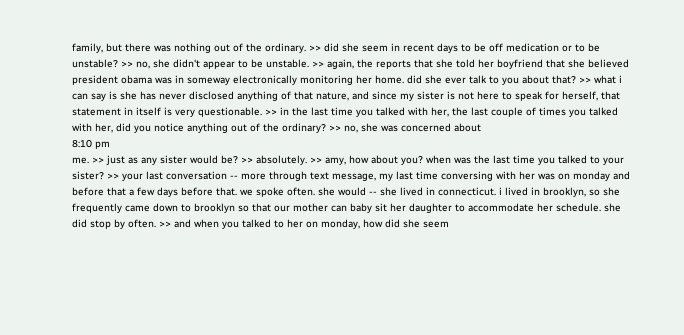family, but there was nothing out of the ordinary. >> did she seem in recent days to be off medication or to be unstable? >> no, she didn't appear to be unstable. >> again, the reports that she told her boyfriend that she believed president obama was in someway electronically monitoring her home. did she ever talk to you about that? >> what i can say is she has never disclosed anything of that nature, and since my sister is not here to speak for herself, that statement in itself is very questionable. >> in the last time you talked with her, the last couple of times you talked with her, did you notice anything out of the ordinary? >> no, she was concerned about
8:10 pm
me. >> just as any sister would be? >> absolutely. >> amy, how about you? when was the last time you talked to your sister? >> your last conversation -- more through text message, my last time conversing with her was on monday and before that a few days before that. we spoke often. she would -- she lived in connecticut. i lived in brooklyn, so she frequently came down to brooklyn so that our mother can baby sit her daughter to accommodate her schedule. she did stop by often. >> and when you talked to her on monday, how did she seem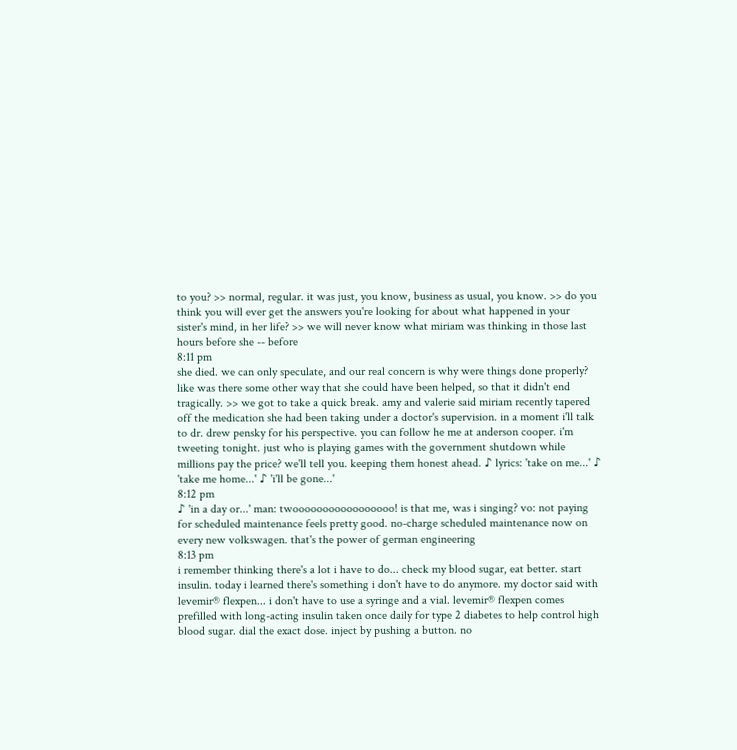to you? >> normal, regular. it was just, you know, business as usual, you know. >> do you think you will ever get the answers you're looking for about what happened in your sister's mind, in her life? >> we will never know what miriam was thinking in those last hours before she -- before
8:11 pm
she died. we can only speculate, and our real concern is why were things done properly? like was there some other way that she could have been helped, so that it didn't end tragically. >> we got to take a quick break. amy and valerie said miriam recently tapered off the medication she had been taking under a doctor's supervision. in a moment i'll talk to dr. drew pensky for his perspective. you can follow he me at anderson cooper. i'm tweeting tonight. just who is playing games with the government shutdown while millions pay the price? we'll tell you. keeping them honest ahead. ♪ lyrics: 'take on me...' ♪ 'take me home...' ♪ 'i'll be gone...'
8:12 pm
♪ 'in a day or...' man: twooooooooooooooooo! is that me, was i singing? vo: not paying for scheduled maintenance feels pretty good. no-charge scheduled maintenance now on every new volkswagen. that's the power of german engineering
8:13 pm
i remember thinking there's a lot i have to do... check my blood sugar, eat better. start insulin. today i learned there's something i don't have to do anymore. my doctor said with levemir® flexpen... i don't have to use a syringe and a vial. levemir® flexpen comes prefilled with long-acting insulin taken once daily for type 2 diabetes to help control high blood sugar. dial the exact dose. inject by pushing a button. no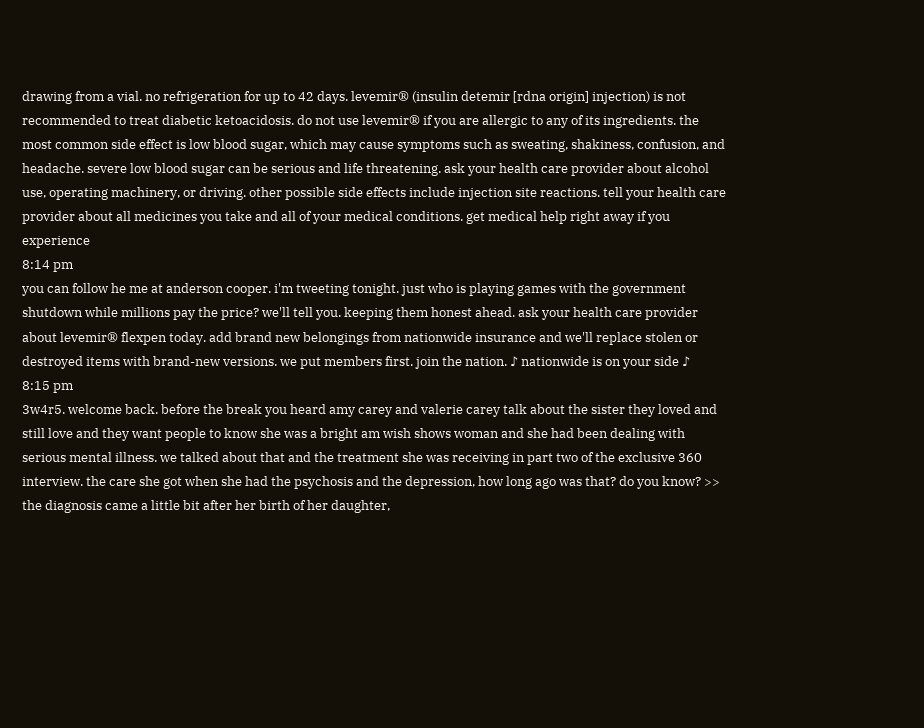drawing from a vial. no refrigeration for up to 42 days. levemir® (insulin detemir [rdna origin] injection) is not recommended to treat diabetic ketoacidosis. do not use levemir® if you are allergic to any of its ingredients. the most common side effect is low blood sugar, which may cause symptoms such as sweating, shakiness, confusion, and headache. severe low blood sugar can be serious and life threatening. ask your health care provider about alcohol use, operating machinery, or driving. other possible side effects include injection site reactions. tell your health care provider about all medicines you take and all of your medical conditions. get medical help right away if you experience
8:14 pm
you can follow he me at anderson cooper. i'm tweeting tonight. just who is playing games with the government shutdown while millions pay the price? we'll tell you. keeping them honest ahead. ask your health care provider about levemir® flexpen today. add brand new belongings from nationwide insurance and we'll replace stolen or destroyed items with brand-new versions. we put members first. join the nation. ♪ nationwide is on your side ♪
8:15 pm
3w4r5. welcome back. before the break you heard amy carey and valerie carey talk about the sister they loved and still love and they want people to know she was a bright am wish shows woman and she had been dealing with serious mental illness. we talked about that and the treatment she was receiving in part two of the exclusive 360 interview. the care she got when she had the psychosis and the depression, how long ago was that? do you know? >> the diagnosis came a little bit after her birth of her daughter,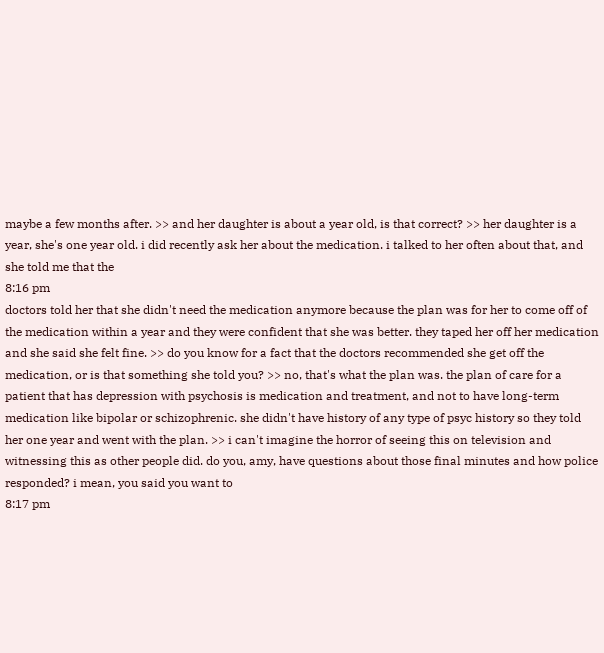maybe a few months after. >> and her daughter is about a year old, is that correct? >> her daughter is a year, she's one year old. i did recently ask her about the medication. i talked to her often about that, and she told me that the
8:16 pm
doctors told her that she didn't need the medication anymore because the plan was for her to come off of the medication within a year and they were confident that she was better. they taped her off her medication and she said she felt fine. >> do you know for a fact that the doctors recommended she get off the medication, or is that something she told you? >> no, that's what the plan was. the plan of care for a patient that has depression with psychosis is medication and treatment, and not to have long-term medication like bipolar or schizophrenic. she didn't have history of any type of psyc history so they told her one year and went with the plan. >> i can't imagine the horror of seeing this on television and witnessing this as other people did. do you, amy, have questions about those final minutes and how police responded? i mean, you said you want to
8:17 pm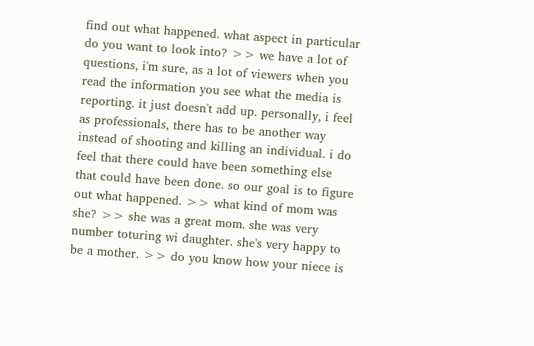find out what happened. what aspect in particular do you want to look into? >> we have a lot of questions, i'm sure, as a lot of viewers when you read the information you see what the media is reporting. it just doesn't add up. personally, i feel as professionals, there has to be another way instead of shooting and killing an individual. i do feel that there could have been something else that could have been done. so our goal is to figure out what happened. >> what kind of mom was she? >> she was a great mom. she was very number toturing wi daughter. she's very happy to be a mother. >> do you know how your niece is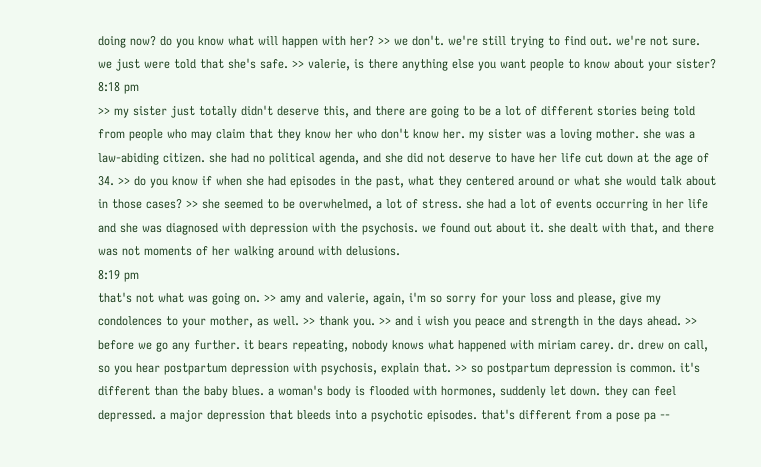doing now? do you know what will happen with her? >> we don't. we're still trying to find out. we're not sure. we just were told that she's safe. >> valerie, is there anything else you want people to know about your sister?
8:18 pm
>> my sister just totally didn't deserve this, and there are going to be a lot of different stories being told from people who may claim that they know her who don't know her. my sister was a loving mother. she was a law-abiding citizen. she had no political agenda, and she did not deserve to have her life cut down at the age of 34. >> do you know if when she had episodes in the past, what they centered around or what she would talk about in those cases? >> she seemed to be overwhelmed, a lot of stress. she had a lot of events occurring in her life and she was diagnosed with depression with the psychosis. we found out about it. she dealt with that, and there was not moments of her walking around with delusions.
8:19 pm
that's not what was going on. >> amy and valerie, again, i'm so sorry for your loss and please, give my condolences to your mother, as well. >> thank you. >> and i wish you peace and strength in the days ahead. >> before we go any further. it bears repeating, nobody knows what happened with miriam carey. dr. drew on call, so you hear postpartum depression with psychosis, explain that. >> so postpartum depression is common. it's different than the baby blues. a woman's body is flooded with hormones, suddenly let down. they can feel depressed. a major depression that bleeds into a psychotic episodes. that's different from a pose pa --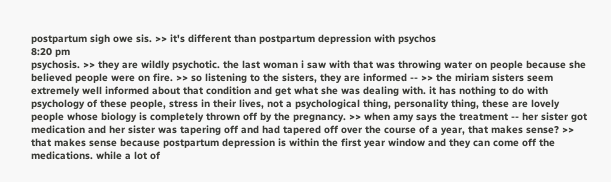postpartum sigh owe sis. >> it's different than postpartum depression with psychos
8:20 pm
psychosis. >> they are wildly psychotic. the last woman i saw with that was throwing water on people because she believed people were on fire. >> so listening to the sisters, they are informed -- >> the miriam sisters seem extremely well informed about that condition and get what she was dealing with. it has nothing to do with psychology of these people, stress in their lives, not a psychological thing, personality thing, these are lovely people whose biology is completely thrown off by the pregnancy. >> when amy says the treatment -- her sister got medication and her sister was tapering off and had tapered off over the course of a year, that makes sense? >> that makes sense because postpartum depression is within the first year window and they can come off the medications. while a lot of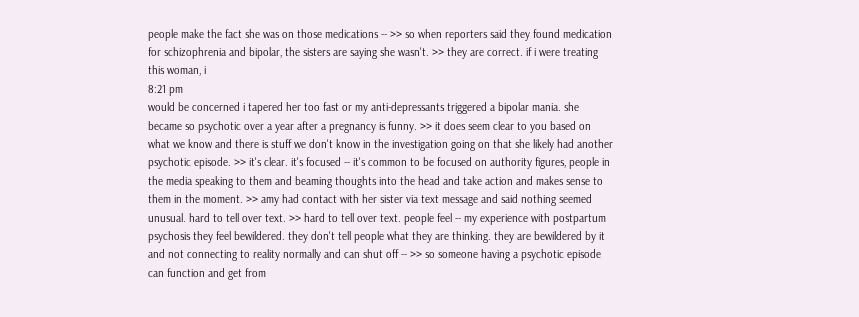people make the fact she was on those medications -- >> so when reporters said they found medication for schizophrenia and bipolar, the sisters are saying she wasn't. >> they are correct. if i were treating this woman, i
8:21 pm
would be concerned i tapered her too fast or my anti-depressants triggered a bipolar mania. she became so psychotic over a year after a pregnancy is funny. >> it does seem clear to you based on what we know and there is stuff we don't know in the investigation going on that she likely had another psychotic episode. >> it's clear. it's focused -- it's common to be focused on authority figures, people in the media speaking to them and beaming thoughts into the head and take action and makes sense to them in the moment. >> amy had contact with her sister via text message and said nothing seemed unusual. hard to tell over text. >> hard to tell over text. people feel -- my experience with postpartum psychosis they feel bewildered. they don't tell people what they are thinking. they are bewildered by it and not connecting to reality normally and can shut off -- >> so someone having a psychotic episode can function and get from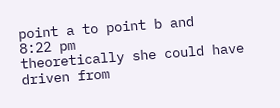point a to point b and
8:22 pm
theoretically she could have driven from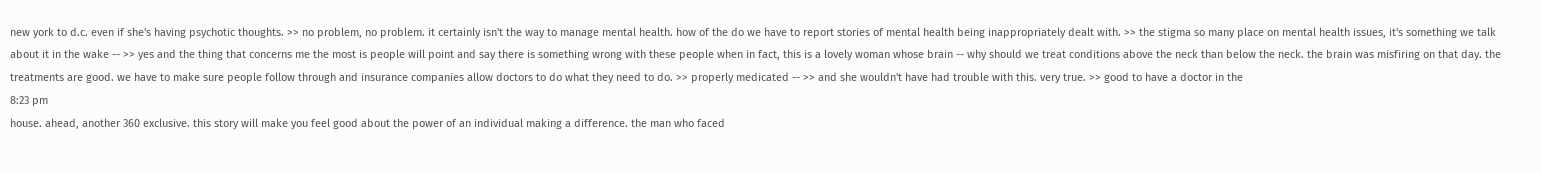new york to d.c. even if she's having psychotic thoughts. >> no problem, no problem. it certainly isn't the way to manage mental health. how of the do we have to report stories of mental health being inappropriately dealt with. >> the stigma so many place on mental health issues, it's something we talk about it in the wake -- >> yes and the thing that concerns me the most is people will point and say there is something wrong with these people when in fact, this is a lovely woman whose brain -- why should we treat conditions above the neck than below the neck. the brain was misfiring on that day. the treatments are good. we have to make sure people follow through and insurance companies allow doctors to do what they need to do. >> properly medicated -- >> and she wouldn't have had trouble with this. very true. >> good to have a doctor in the
8:23 pm
house. ahead, another 360 exclusive. this story will make you feel good about the power of an individual making a difference. the man who faced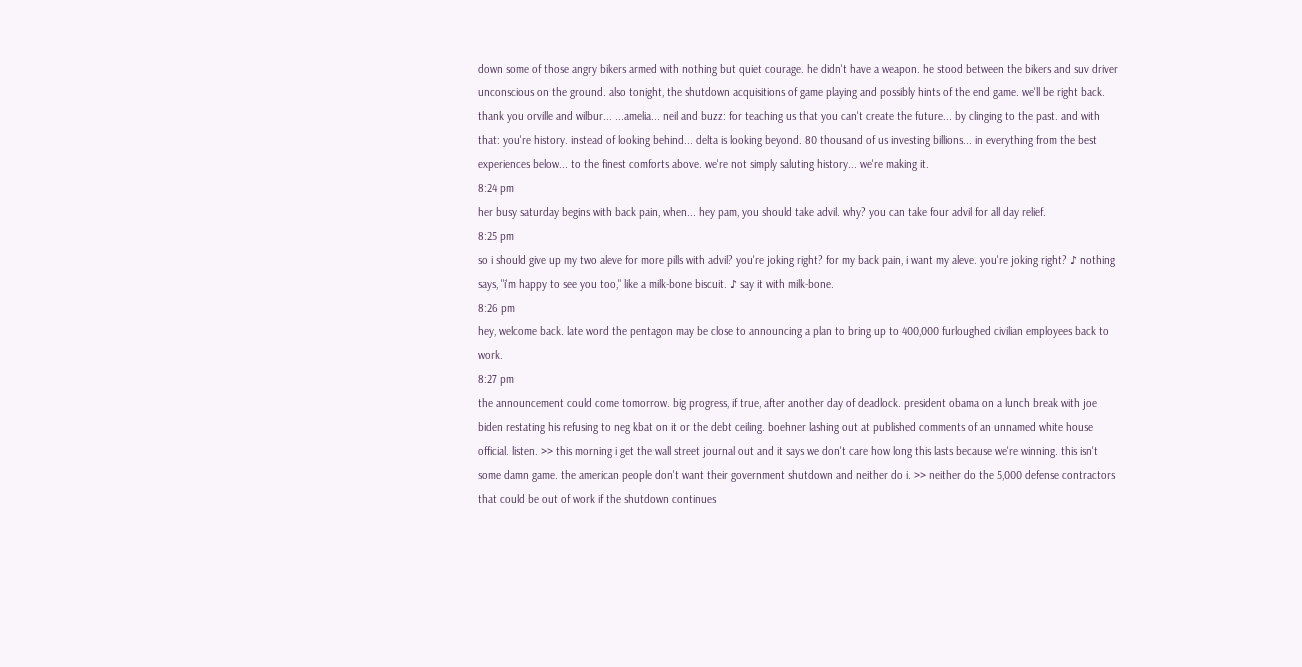down some of those angry bikers armed with nothing but quiet courage. he didn't have a weapon. he stood between the bikers and suv driver unconscious on the ground. also tonight, the shutdown acquisitions of game playing and possibly hints of the end game. we'll be right back. thank you orville and wilbur... ...amelia... neil and buzz: for teaching us that you can't create the future... by clinging to the past. and with that: you're history. instead of looking behind... delta is looking beyond. 80 thousand of us investing billions... in everything from the best experiences below... to the finest comforts above. we're not simply saluting history... we're making it.
8:24 pm
her busy saturday begins with back pain, when... hey pam, you should take advil. why? you can take four advil for all day relief.
8:25 pm
so i should give up my two aleve for more pills with advil? you're joking right? for my back pain, i want my aleve. you're joking right? ♪ nothing says, "i'm happy to see you too," like a milk-bone biscuit. ♪ say it with milk-bone.
8:26 pm
hey, welcome back. late word the pentagon may be close to announcing a plan to bring up to 400,000 furloughed civilian employees back to work.
8:27 pm
the announcement could come tomorrow. big progress, if true, after another day of deadlock. president obama on a lunch break with joe biden restating his refusing to neg kbat on it or the debt ceiling. boehner lashing out at published comments of an unnamed white house official. listen. >> this morning i get the wall street journal out and it says we don't care how long this lasts because we're winning. this isn't some damn game. the american people don't want their government shutdown and neither do i. >> neither do the 5,000 defense contractors that could be out of work if the shutdown continues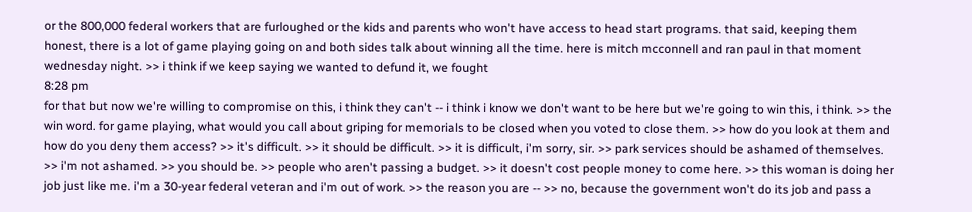or the 800,000 federal workers that are furloughed or the kids and parents who won't have access to head start programs. that said, keeping them honest, there is a lot of game playing going on and both sides talk about winning all the time. here is mitch mcconnell and ran paul in that moment wednesday night. >> i think if we keep saying we wanted to defund it, we fought
8:28 pm
for that but now we're willing to compromise on this, i think they can't -- i think i know we don't want to be here but we're going to win this, i think. >> the win word. for game playing, what would you call about griping for memorials to be closed when you voted to close them. >> how do you look at them and how do you deny them access? >> it's difficult. >> it should be difficult. >> it is difficult, i'm sorry, sir. >> park services should be ashamed of themselves. >> i'm not ashamed. >> you should be. >> people who aren't passing a budget. >> it doesn't cost people money to come here. >> this woman is doing her job just like me. i'm a 30-year federal veteran and i'm out of work. >> the reason you are -- >> no, because the government won't do its job and pass a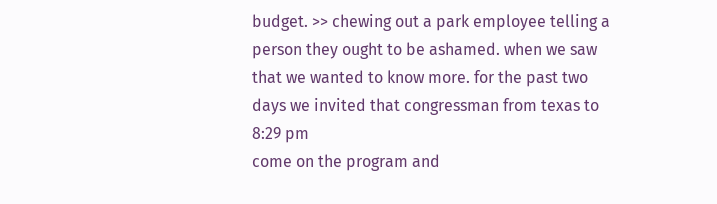budget. >> chewing out a park employee telling a person they ought to be ashamed. when we saw that we wanted to know more. for the past two days we invited that congressman from texas to
8:29 pm
come on the program and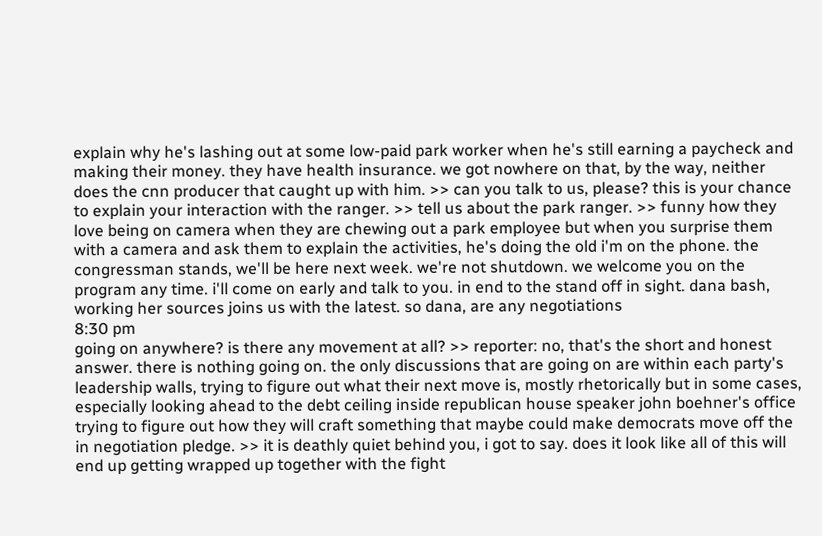explain why he's lashing out at some low-paid park worker when he's still earning a paycheck and making their money. they have health insurance. we got nowhere on that, by the way, neither does the cnn producer that caught up with him. >> can you talk to us, please? this is your chance to explain your interaction with the ranger. >> tell us about the park ranger. >> funny how they love being on camera when they are chewing out a park employee but when you surprise them with a camera and ask them to explain the activities, he's doing the old i'm on the phone. the congressman stands, we'll be here next week. we're not shutdown. we welcome you on the program any time. i'll come on early and talk to you. in end to the stand off in sight. dana bash, working her sources joins us with the latest. so dana, are any negotiations
8:30 pm
going on anywhere? is there any movement at all? >> reporter: no, that's the short and honest answer. there is nothing going on. the only discussions that are going on are within each party's leadership walls, trying to figure out what their next move is, mostly rhetorically but in some cases, especially looking ahead to the debt ceiling inside republican house speaker john boehner's office trying to figure out how they will craft something that maybe could make democrats move off the in negotiation pledge. >> it is deathly quiet behind you, i got to say. does it look like all of this will end up getting wrapped up together with the fight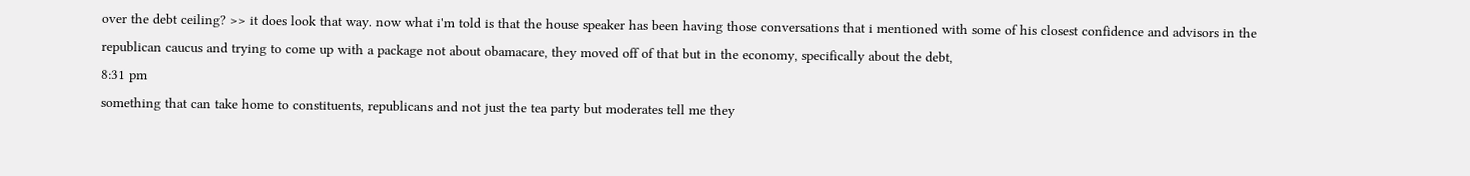over the debt ceiling? >> it does look that way. now what i'm told is that the house speaker has been having those conversations that i mentioned with some of his closest confidence and advisors in the republican caucus and trying to come up with a package not about obamacare, they moved off of that but in the economy, specifically about the debt,
8:31 pm
something that can take home to constituents, republicans and not just the tea party but moderates tell me they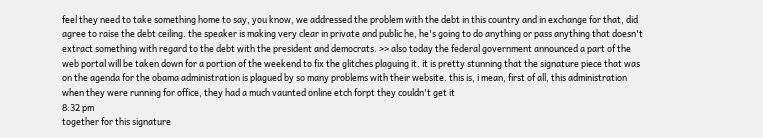feel they need to take something home to say, you know, we addressed the problem with the debt in this country and in exchange for that, did agree to raise the debt ceiling. the speaker is making very clear in private and public he, he's going to do anything or pass anything that doesn't extract something with regard to the debt with the president and democrats. >> also today the federal government announced a part of the web portal will be taken down for a portion of the weekend to fix the glitches plaguing it. it is pretty stunning that the signature piece that was on the agenda for the obama administration is plagued by so many problems with their website. this is, i mean, first of all, this administration when they were running for office, they had a much vaunted online etch forpt they couldn't get it
8:32 pm
together for this signature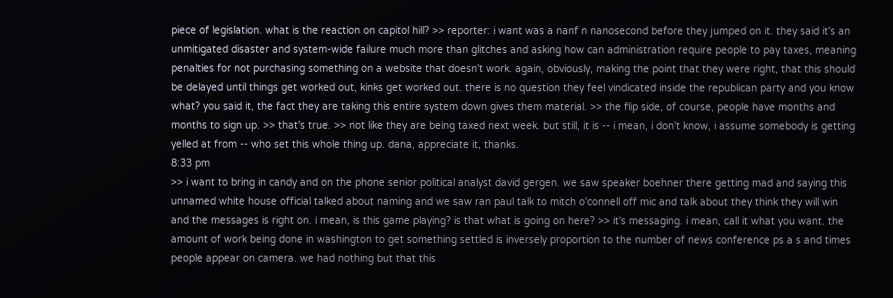piece of legislation. what is the reaction on capitol hill? >> reporter: i want was a nanf n nanosecond before they jumped on it. they said it's an unmitigated disaster and system-wide failure much more than glitches and asking how can administration require people to pay taxes, meaning penalties for not purchasing something on a website that doesn't work. again, obviously, making the point that they were right, that this should be delayed until things get worked out, kinks get worked out. there is no question they feel vindicated inside the republican party and you know what? you said it, the fact they are taking this entire system down gives them material. >> the flip side, of course, people have months and months to sign up. >> that's true. >> not like they are being taxed next week. but still, it is -- i mean, i don't know, i assume somebody is getting yelled at from -- who set this whole thing up. dana, appreciate it, thanks.
8:33 pm
>> i want to bring in candy and on the phone senior political analyst david gergen. we saw speaker boehner there getting mad and saying this unnamed white house official talked about naming and we saw ran paul talk to mitch o'connell off mic and talk about they think they will win and the messages is right on. i mean, is this game playing? is that what is going on here? >> it's messaging. i mean, call it what you want. the amount of work being done in washington to get something settled is inversely proportion to the number of news conference ps a s and times people appear on camera. we had nothing but that this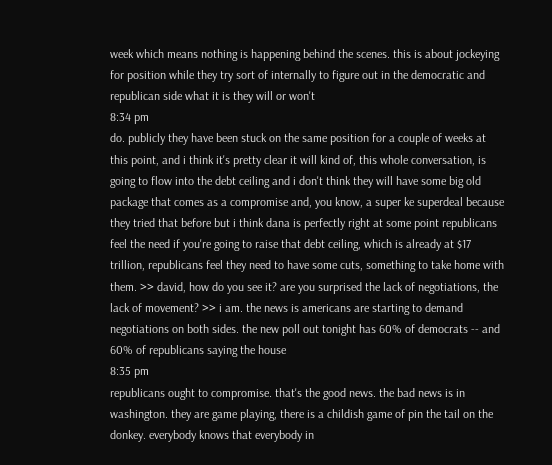week which means nothing is happening behind the scenes. this is about jockeying for position while they try sort of internally to figure out in the democratic and republican side what it is they will or won't
8:34 pm
do. publicly they have been stuck on the same position for a couple of weeks at this point, and i think it's pretty clear it will kind of, this whole conversation, is going to flow into the debt ceiling and i don't think they will have some big old package that comes as a compromise and, you know, a super ke superdeal because they tried that before but i think dana is perfectly right at some point republicans feel the need if you're going to raise that debt ceiling, which is already at $17 trillion, republicans feel they need to have some cuts, something to take home with them. >> david, how do you see it? are you surprised the lack of negotiations, the lack of movement? >> i am. the news is americans are starting to demand negotiations on both sides. the new poll out tonight has 60% of democrats -- and 60% of republicans saying the house
8:35 pm
republicans ought to compromise. that's the good news. the bad news is in washington. they are game playing, there is a childish game of pin the tail on the donkey. everybody knows that everybody in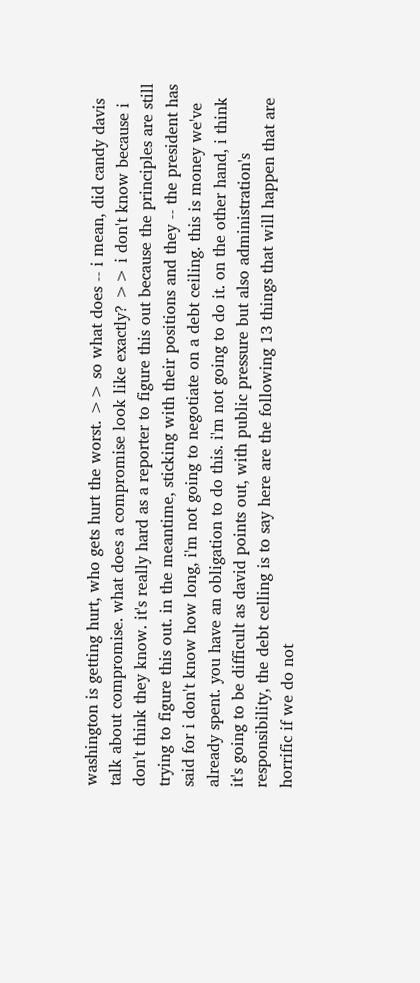washington is getting hurt, who gets hurt the worst. >> so what does -- i mean, did candy davis talk about compromise. what does a compromise look like exactly? >> i don't know because i don't think they know. it's really hard as a reporter to figure this out because the principles are still trying to figure this out. in the meantime, sticking with their positions and they -- the president has said for i don't know how long, i'm not going to negotiate on a debt ceiling. this is money we've already spent. you have an obligation to do this. i'm not going to do it. on the other hand, i think it's going to be difficult as david points out, with public pressure but also administration's responsibility, the debt celling is to say here are the following 13 things that will happen that are horrific if we do not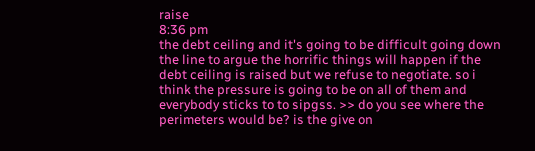raise
8:36 pm
the debt ceiling and it's going to be difficult going down the line to argue the horrific things will happen if the debt ceiling is raised but we refuse to negotiate. so i think the pressure is going to be on all of them and everybody sticks to to sipgss. >> do you see where the perimeters would be? is the give on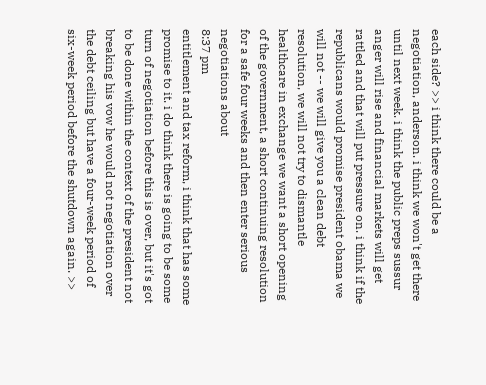each side? >> i think there could be a negotiation, anderson. i think we won't get there until next week. i think the public preps sussur anger will rise and financial markets will get rattled and that will put pressure on. i think if the republicans would promise president obama we will not -- we will give you a clean debt resolution, we will not try to dismantle healthcare in exchange we want a short opening of the government, a short continuing resolution for a safe four weeks and then enter serious negotiations about
8:37 pm
entitlement and tax reform, i think that has some promise to it. i do think there is going to be some turn of negotiation before this is over, but it's got to be done within the context of the president not breaking his vow he would not negotiation over the debt ceiling but have a four-week period of six-week period before the shutdown again. >>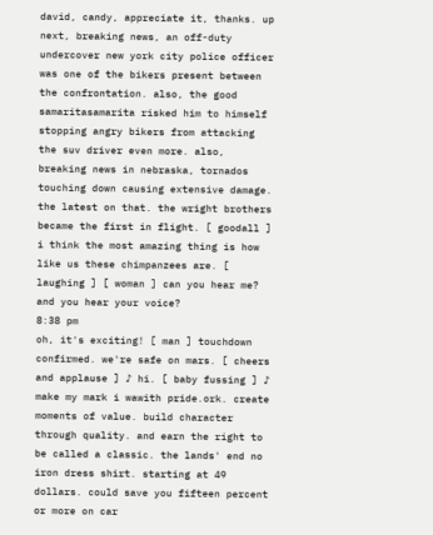david, candy, appreciate it, thanks. up next, breaking news, an off-duty undercover new york city police officer was one of the bikers present between the confrontation. also, the good samaritasamarita risked him to himself stopping angry bikers from attacking the suv driver even more. also, breaking news in nebraska, tornados touching down causing extensive damage. the latest on that. the wright brothers became the first in flight. [ goodall ] i think the most amazing thing is how like us these chimpanzees are. [ laughing ] [ woman ] can you hear me? and you hear your voice?
8:38 pm
oh, it's exciting! [ man ] touchdown confirmed. we're safe on mars. [ cheers and applause ] ♪ hi. [ baby fussing ] ♪ make my mark i wawith pride.ork. create moments of value. build character through quality. and earn the right to be called a classic. the lands' end no iron dress shirt. starting at 49 dollars. could save you fifteen percent or more on car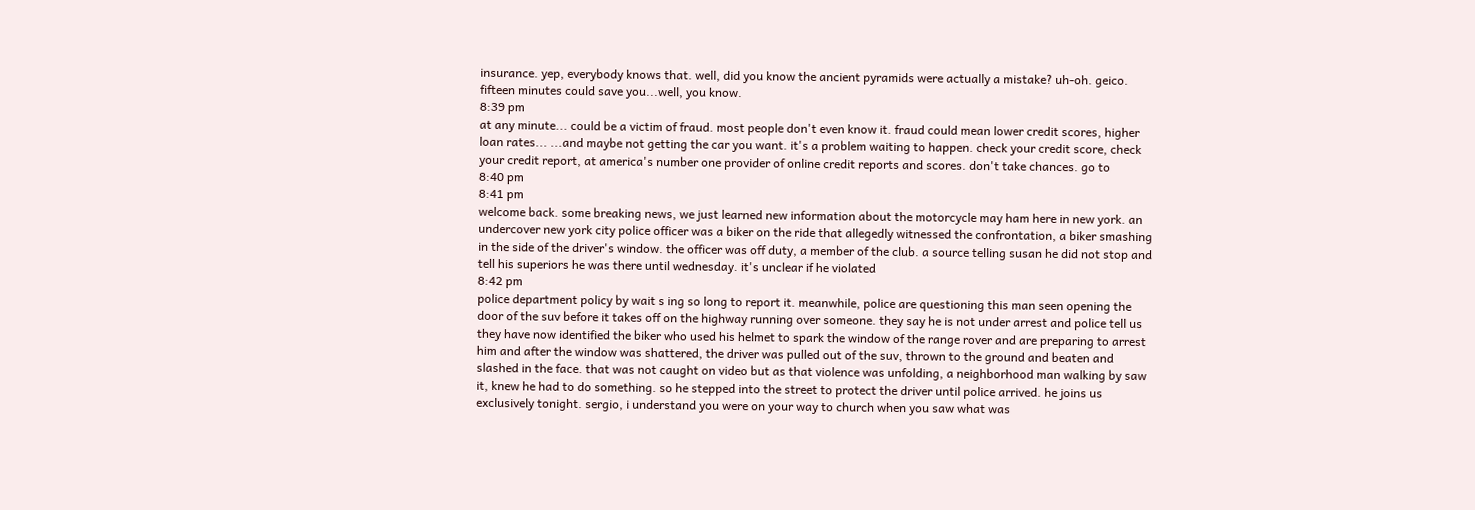insurance. yep, everybody knows that. well, did you know the ancient pyramids were actually a mistake? uh-oh. geico. fifteen minutes could save you...well, you know.
8:39 pm
at any minute... could be a victim of fraud. most people don't even know it. fraud could mean lower credit scores, higher loan rates... ...and maybe not getting the car you want. it's a problem waiting to happen. check your credit score, check your credit report, at america's number one provider of online credit reports and scores. don't take chances. go to
8:40 pm
8:41 pm
welcome back. some breaking news, we just learned new information about the motorcycle may ham here in new york. an undercover new york city police officer was a biker on the ride that allegedly witnessed the confrontation, a biker smashing in the side of the driver's window. the officer was off duty, a member of the club. a source telling susan he did not stop and tell his superiors he was there until wednesday. it's unclear if he violated
8:42 pm
police department policy by wait s ing so long to report it. meanwhile, police are questioning this man seen opening the door of the suv before it takes off on the highway running over someone. they say he is not under arrest and police tell us they have now identified the biker who used his helmet to spark the window of the range rover and are preparing to arrest him and after the window was shattered, the driver was pulled out of the suv, thrown to the ground and beaten and slashed in the face. that was not caught on video but as that violence was unfolding, a neighborhood man walking by saw it, knew he had to do something. so he stepped into the street to protect the driver until police arrived. he joins us exclusively tonight. sergio, i understand you were on your way to church when you saw what was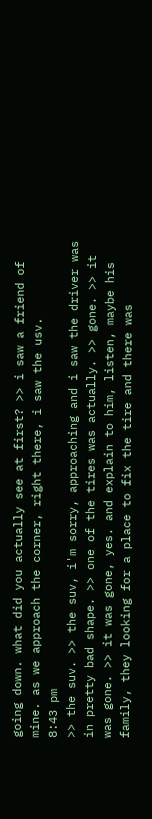going down. what did you actually see at first? >> i saw a friend of mine. as we approach the corner, right there, i saw the usv.
8:43 pm
>> the suv. >> the suv, i'm sorry, approaching and i saw the driver was in pretty bad shape. >> one of the tires was actually. >> gone. >> it was gone. >> it was gone, yes. and explain to him, listen, maybe his family, they looking for a place to fix the tire and there was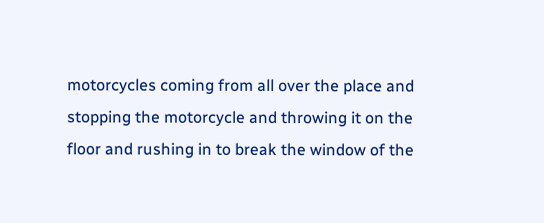motorcycles coming from all over the place and stopping the motorcycle and throwing it on the floor and rushing in to break the window of the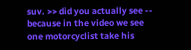suv. >> did you actually see -- because in the video we see one motorcyclist take his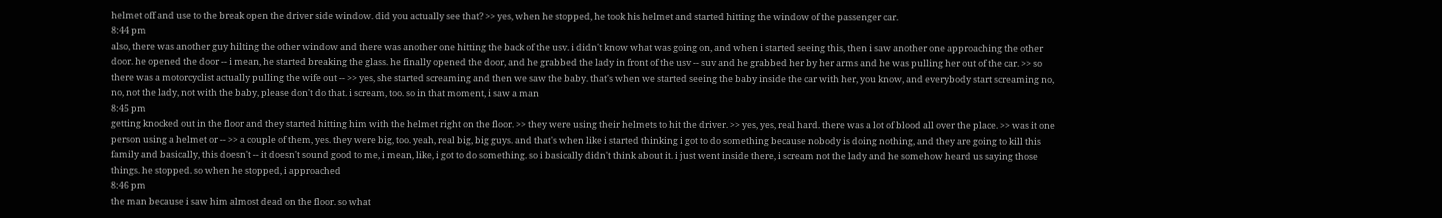helmet off and use to the break open the driver side window. did you actually see that? >> yes, when he stopped, he took his helmet and started hitting the window of the passenger car.
8:44 pm
also, there was another guy hilting the other window and there was another one hitting the back of the usv. i didn't know what was going on, and when i started seeing this, then i saw another one approaching the other door. he opened the door -- i mean, he started breaking the glass. he finally opened the door, and he grabbed the lady in front of the usv -- suv and he grabbed her by her arms and he was pulling her out of the car. >> so there was a motorcyclist actually pulling the wife out -- >> yes, she started screaming and then we saw the baby. that's when we started seeing the baby inside the car with her, you know, and everybody start screaming no, no, not the lady, not with the baby, please don't do that. i scream, too. so in that moment, i saw a man
8:45 pm
getting knocked out in the floor and they started hitting him with the helmet right on the floor. >> they were using their helmets to hit the driver. >> yes, yes, real hard. there was a lot of blood all over the place. >> was it one person using a helmet or -- >> a couple of them, yes. they were big, too. yeah, real big, big guys. and that's when like i started thinking i got to do something because nobody is doing nothing, and they are going to kill this family and basically, this doesn't -- it doesn't sound good to me, i mean, like, i got to do something. so i basically didn't think about it. i just went inside there, i scream not the lady and he somehow heard us saying those things. he stopped. so when he stopped, i approached
8:46 pm
the man because i saw him almost dead on the floor. so what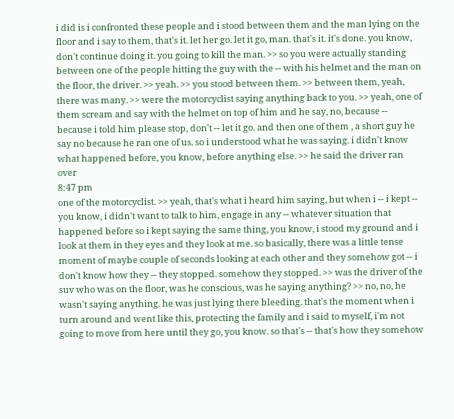i did is i confronted these people and i stood between them and the man lying on the floor and i say to them, that's it. let her go. let it go, man. that's it. it's done. you know, don't continue doing it. you going to kill the man. >> so you were actually standing between one of the people hitting the guy with the -- with his helmet and the man on the floor, the driver. >> yeah. >> you stood between them. >> between them, yeah, there was many. >> were the motorcyclist saying anything back to you. >> yeah, one of them scream and say with the helmet on top of him and he say, no, because -- because i told him please stop, don't -- let it go. and then one of them , a short guy he say no because he ran one of us. so i understood what he was saying. i didn't know what happened before, you know, before anything else. >> he said the driver ran over
8:47 pm
one of the motorcyclist. >> yeah, that's what i heard him saying, but when i -- i kept -- you know, i didn't want to talk to him, engage in any -- whatever situation that happened before so i kept saying the same thing, you know, i stood my ground and i look at them in they eyes and they look at me. so basically, there was a little tense moment of maybe couple of seconds looking at each other and they somehow got -- i don't know how they -- they stopped. somehow they stopped. >> was the driver of the suv who was on the floor, was he conscious, was he saying anything? >> no, no, he wasn't saying anything. he was just lying there bleeding. that's the moment when i turn around and went like this, protecting the family and i said to myself, i'm not going to move from here until they go, you know. so that's -- that's how they somehow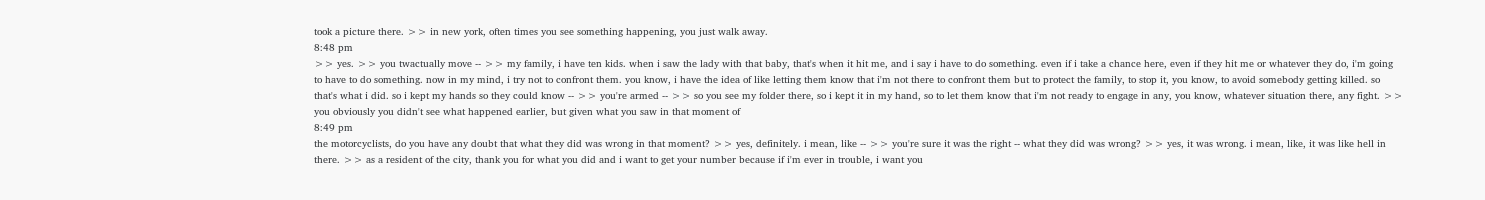took a picture there. >> in new york, often times you see something happening, you just walk away.
8:48 pm
>> yes. >> you twactually move -- >> my family, i have ten kids. when i saw the lady with that baby, that's when it hit me, and i say i have to do something. even if i take a chance here, even if they hit me or whatever they do, i'm going to have to do something. now in my mind, i try not to confront them. you know, i have the idea of like letting them know that i'm not there to confront them but to protect the family, to stop it, you know, to avoid somebody getting killed. so that's what i did. so i kept my hands so they could know -- >> you're armed -- >> so you see my folder there, so i kept it in my hand, so to let them know that i'm not ready to engage in any, you know, whatever situation there, any fight. >> you obviously you didn't see what happened earlier, but given what you saw in that moment of
8:49 pm
the motorcyclists, do you have any doubt that what they did was wrong in that moment? >> yes, definitely. i mean, like -- >> you're sure it was the right -- what they did was wrong? >> yes, it was wrong. i mean, like, it was like hell in there. >> as a resident of the city, thank you for what you did and i want to get your number because if i'm ever in trouble, i want you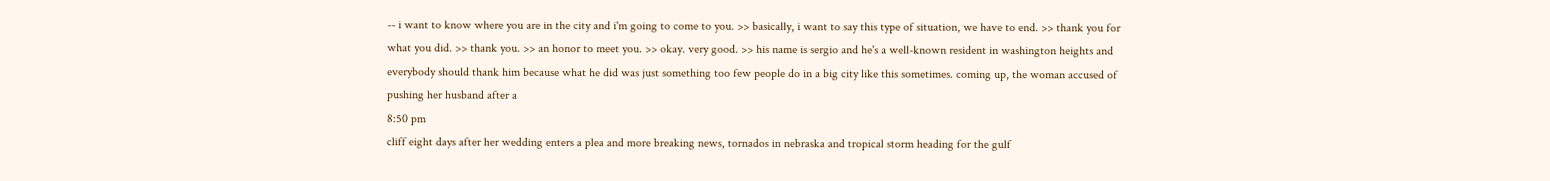-- i want to know where you are in the city and i'm going to come to you. >> basically, i want to say this type of situation, we have to end. >> thank you for what you did. >> thank you. >> an honor to meet you. >> okay. very good. >> his name is sergio and he's a well-known resident in washington heights and everybody should thank him because what he did was just something too few people do in a big city like this sometimes. coming up, the woman accused of pushing her husband after a
8:50 pm
cliff eight days after her wedding enters a plea and more breaking news, tornados in nebraska and tropical storm heading for the gulf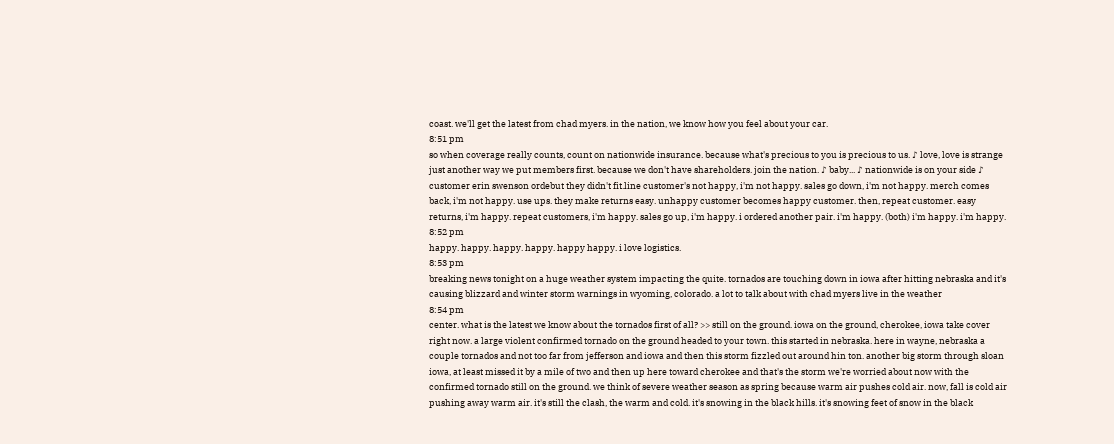coast. we'll get the latest from chad myers. in the nation, we know how you feel about your car.
8:51 pm
so when coverage really counts, count on nationwide insurance. because what's precious to you is precious to us. ♪ love, love is strange just another way we put members first. because we don't have shareholders. join the nation. ♪ baby... ♪ nationwide is on your side ♪ customer erin swenson ordebut they didn't fit.line customer's not happy, i'm not happy. sales go down, i'm not happy. merch comes back, i'm not happy. use ups. they make returns easy. unhappy customer becomes happy customer. then, repeat customer. easy returns, i'm happy. repeat customers, i'm happy. sales go up, i'm happy. i ordered another pair. i'm happy. (both) i'm happy. i'm happy.
8:52 pm
happy. happy. happy. happy. happy happy. i love logistics.
8:53 pm
breaking news tonight on a huge weather system impacting the quite. tornados are touching down in iowa after hitting nebraska and it's causing blizzard and winter storm warnings in wyoming, colorado. a lot to talk about with chad myers live in the weather
8:54 pm
center. what is the latest we know about the tornados first of all? >> still on the ground. iowa on the ground, cherokee, iowa take cover right now. a large violent confirmed tornado on the ground headed to your town. this started in nebraska. here in wayne, nebraska a couple tornados and not too far from jefferson and iowa and then this storm fizzled out around hin ton. another big storm through sloan iowa, at least missed it by a mile of two and then up here toward cherokee and that's the storm we're worried about now with the confirmed tornado still on the ground. we think of severe weather season as spring because warm air pushes cold air. now, fall is cold air pushing away warm air. it's still the clash, the warm and cold. it's snowing in the black hills. it's snowing feet of snow in the black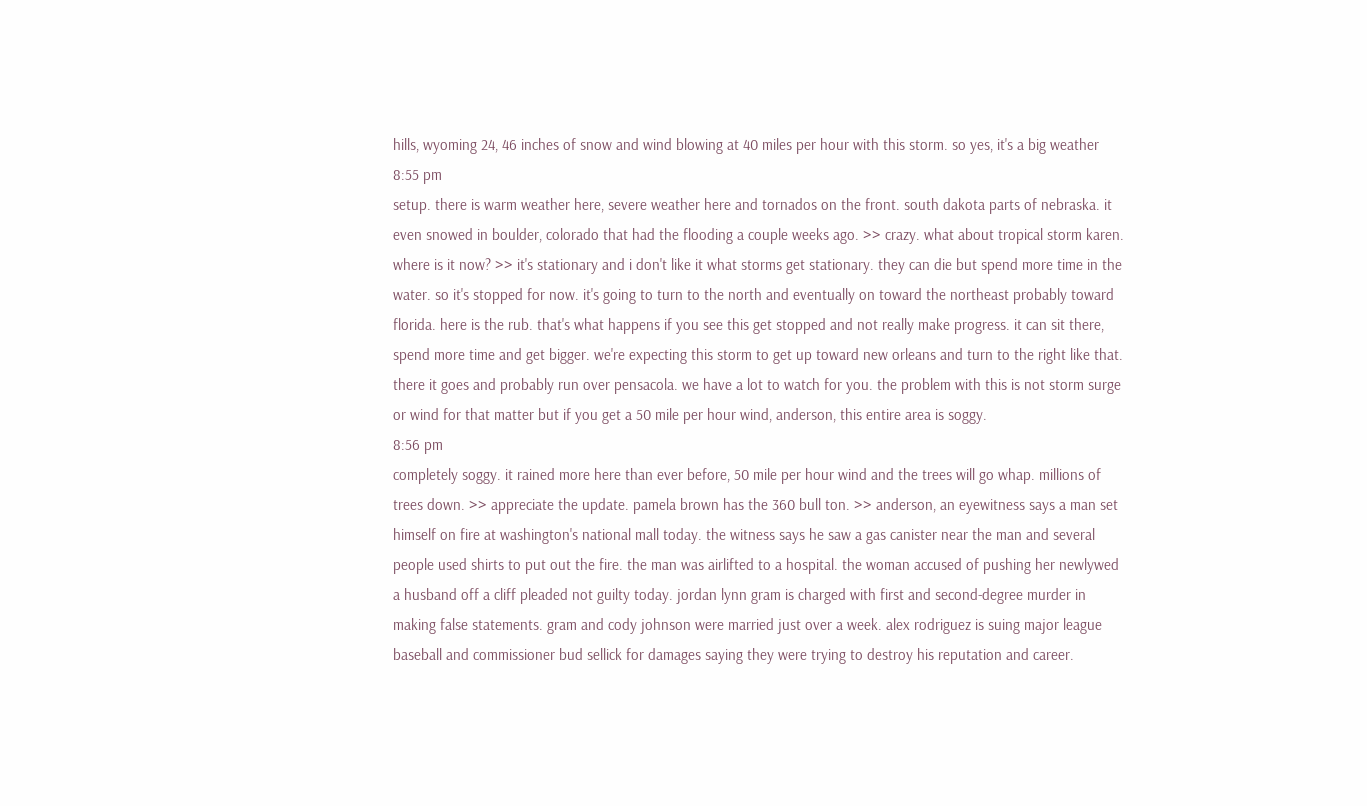hills, wyoming 24, 46 inches of snow and wind blowing at 40 miles per hour with this storm. so yes, it's a big weather
8:55 pm
setup. there is warm weather here, severe weather here and tornados on the front. south dakota parts of nebraska. it even snowed in boulder, colorado that had the flooding a couple weeks ago. >> crazy. what about tropical storm karen. where is it now? >> it's stationary and i don't like it what storms get stationary. they can die but spend more time in the water. so it's stopped for now. it's going to turn to the north and eventually on toward the northeast probably toward florida. here is the rub. that's what happens if you see this get stopped and not really make progress. it can sit there, spend more time and get bigger. we're expecting this storm to get up toward new orleans and turn to the right like that. there it goes and probably run over pensacola. we have a lot to watch for you. the problem with this is not storm surge or wind for that matter but if you get a 50 mile per hour wind, anderson, this entire area is soggy.
8:56 pm
completely soggy. it rained more here than ever before, 50 mile per hour wind and the trees will go whap. millions of trees down. >> appreciate the update. pamela brown has the 360 bull ton. >> anderson, an eyewitness says a man set himself on fire at washington's national mall today. the witness says he saw a gas canister near the man and several people used shirts to put out the fire. the man was airlifted to a hospital. the woman accused of pushing her newlywed a husband off a cliff pleaded not guilty today. jordan lynn gram is charged with first and second-degree murder in making false statements. gram and cody johnson were married just over a week. alex rodriguez is suing major league baseball and commissioner bud sellick for damages saying they were trying to destroy his reputation and career.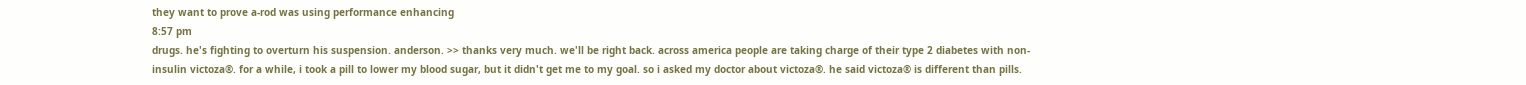they want to prove a-rod was using performance enhancing
8:57 pm
drugs. he's fighting to overturn his suspension. anderson. >> thanks very much. we'll be right back. across america people are taking charge of their type 2 diabetes with non-insulin victoza®. for a while, i took a pill to lower my blood sugar, but it didn't get me to my goal. so i asked my doctor about victoza®. he said victoza® is different than pills.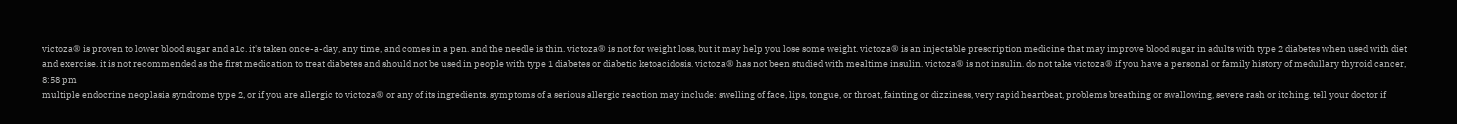victoza® is proven to lower blood sugar and a1c. it's taken once-a-day, any time, and comes in a pen. and the needle is thin. victoza® is not for weight loss, but it may help you lose some weight. victoza® is an injectable prescription medicine that may improve blood sugar in adults with type 2 diabetes when used with diet and exercise. it is not recommended as the first medication to treat diabetes and should not be used in people with type 1 diabetes or diabetic ketoacidosis. victoza® has not been studied with mealtime insulin. victoza® is not insulin. do not take victoza® if you have a personal or family history of medullary thyroid cancer,
8:58 pm
multiple endocrine neoplasia syndrome type 2, or if you are allergic to victoza® or any of its ingredients. symptoms of a serious allergic reaction may include: swelling of face, lips, tongue, or throat, fainting or dizziness, very rapid heartbeat, problems breathing or swallowing, severe rash or itching. tell your doctor if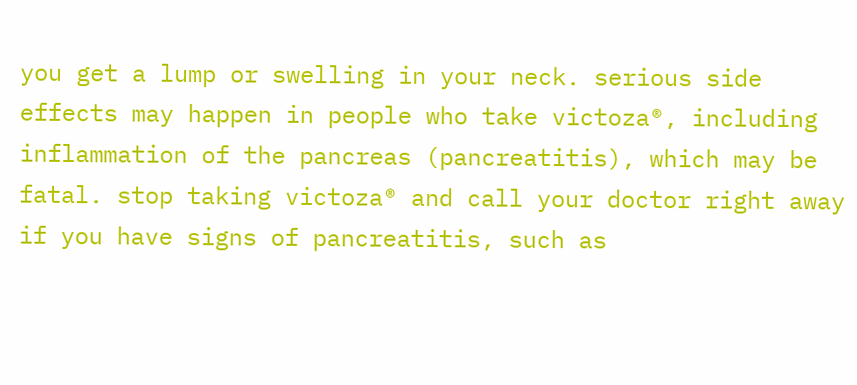you get a lump or swelling in your neck. serious side effects may happen in people who take victoza®, including inflammation of the pancreas (pancreatitis), which may be fatal. stop taking victoza® and call your doctor right away if you have signs of pancreatitis, such as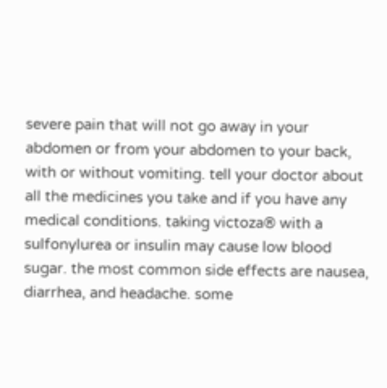severe pain that will not go away in your abdomen or from your abdomen to your back, with or without vomiting. tell your doctor about all the medicines you take and if you have any medical conditions. taking victoza® with a sulfonylurea or insulin may cause low blood sugar. the most common side effects are nausea, diarrhea, and headache. some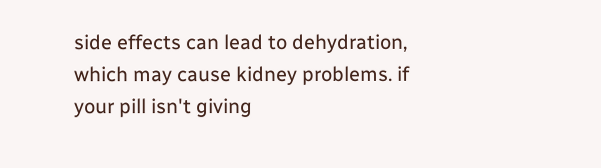side effects can lead to dehydration, which may cause kidney problems. if your pill isn't giving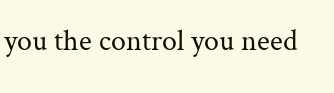you the control you need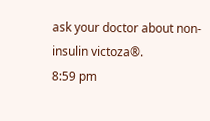ask your doctor about non-insulin victoza®.
8:59 pm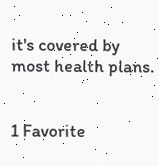it's covered by most health plans.


1 Favorite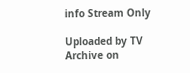info Stream Only

Uploaded by TV Archive on